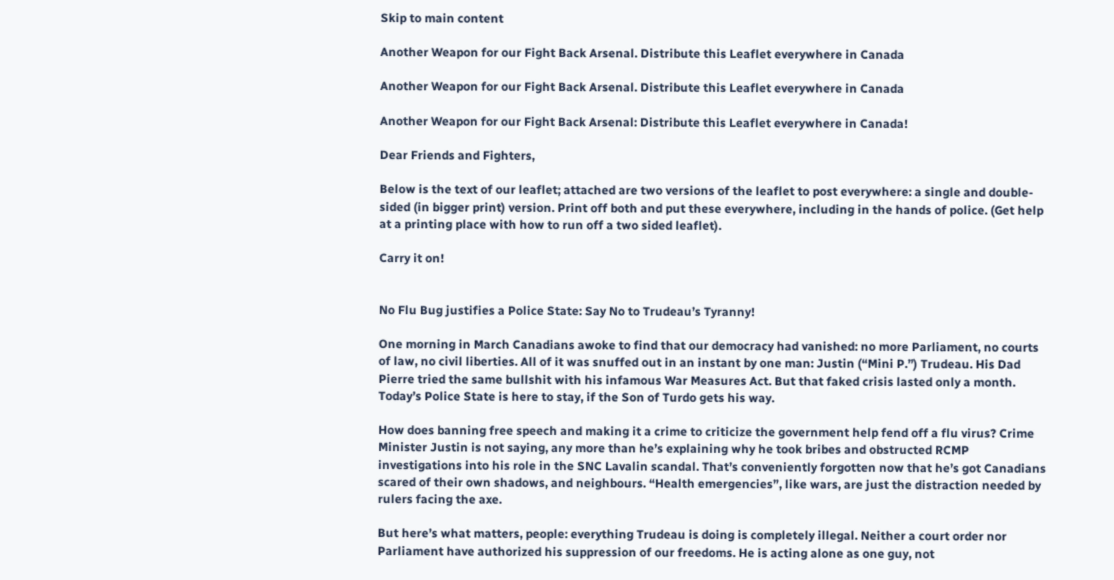Skip to main content

Another Weapon for our Fight Back Arsenal. Distribute this Leaflet everywhere in Canada

Another Weapon for our Fight Back Arsenal. Distribute this Leaflet everywhere in Canada

Another Weapon for our Fight Back Arsenal: Distribute this Leaflet everywhere in Canada!

Dear Friends and Fighters,

Below is the text of our leaflet; attached are two versions of the leaflet to post everywhere: a single and double-sided (in bigger print) version. Print off both and put these everywhere, including in the hands of police. (Get help at a printing place with how to run off a two sided leaflet).

Carry it on!


No Flu Bug justifies a Police State: Say No to Trudeau’s Tyranny!

One morning in March Canadians awoke to find that our democracy had vanished: no more Parliament, no courts of law, no civil liberties. All of it was snuffed out in an instant by one man: Justin (“Mini P.”) Trudeau. His Dad Pierre tried the same bullshit with his infamous War Measures Act. But that faked crisis lasted only a month. Today’s Police State is here to stay, if the Son of Turdo gets his way.

How does banning free speech and making it a crime to criticize the government help fend off a flu virus? Crime Minister Justin is not saying, any more than he’s explaining why he took bribes and obstructed RCMP investigations into his role in the SNC Lavalin scandal. That’s conveniently forgotten now that he’s got Canadians scared of their own shadows, and neighbours. “Health emergencies”, like wars, are just the distraction needed by rulers facing the axe.

But here’s what matters, people: everything Trudeau is doing is completely illegal. Neither a court order nor Parliament have authorized his suppression of our freedoms. He is acting alone as one guy, not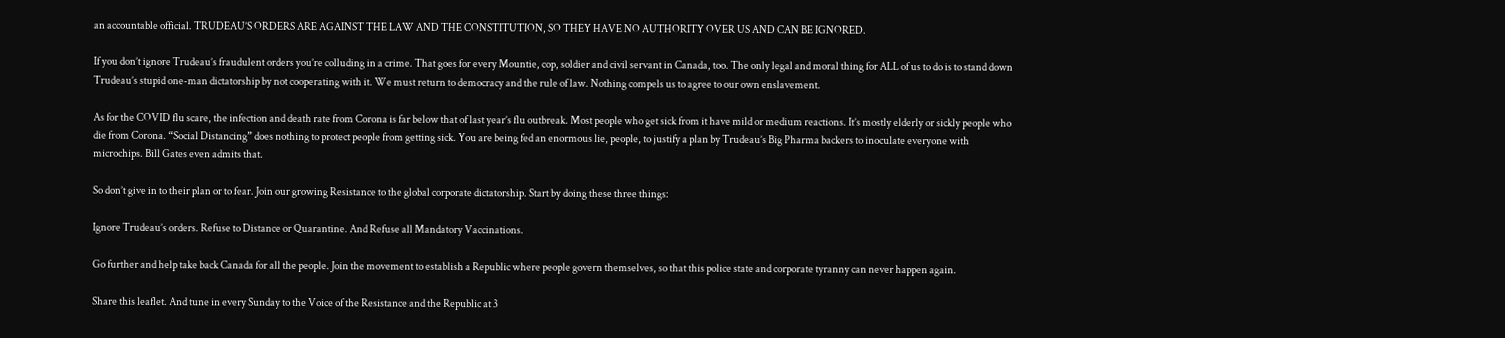an accountable official. TRUDEAU’S ORDERS ARE AGAINST THE LAW AND THE CONSTITUTION, SO THEY HAVE NO AUTHORITY OVER US AND CAN BE IGNORED.

If you don’t ignore Trudeau’s fraudulent orders you’re colluding in a crime. That goes for every Mountie, cop, soldier and civil servant in Canada, too. The only legal and moral thing for ALL of us to do is to stand down Trudeau’s stupid one-man dictatorship by not cooperating with it. We must return to democracy and the rule of law. Nothing compels us to agree to our own enslavement.

As for the COVID flu scare, the infection and death rate from Corona is far below that of last year’s flu outbreak. Most people who get sick from it have mild or medium reactions. It’s mostly elderly or sickly people who die from Corona. “Social Distancing” does nothing to protect people from getting sick. You are being fed an enormous lie, people, to justify a plan by Trudeau’s Big Pharma backers to inoculate everyone with microchips. Bill Gates even admits that.

So don’t give in to their plan or to fear. Join our growing Resistance to the global corporate dictatorship. Start by doing these three things:

Ignore Trudeau’s orders. Refuse to Distance or Quarantine. And Refuse all Mandatory Vaccinations.

Go further and help take back Canada for all the people. Join the movement to establish a Republic where people govern themselves, so that this police state and corporate tyranny can never happen again.

Share this leaflet. And tune in every Sunday to the Voice of the Resistance and the Republic at 3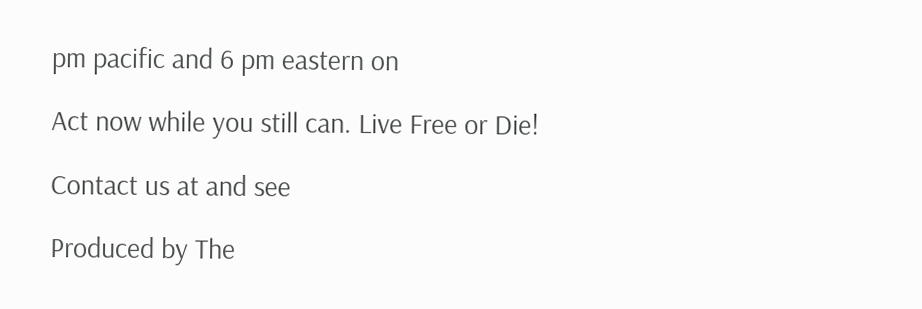pm pacific and 6 pm eastern on

Act now while you still can. Live Free or Die!

Contact us at and see

Produced by The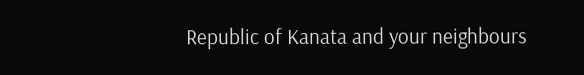Republic of Kanata and your neighbours